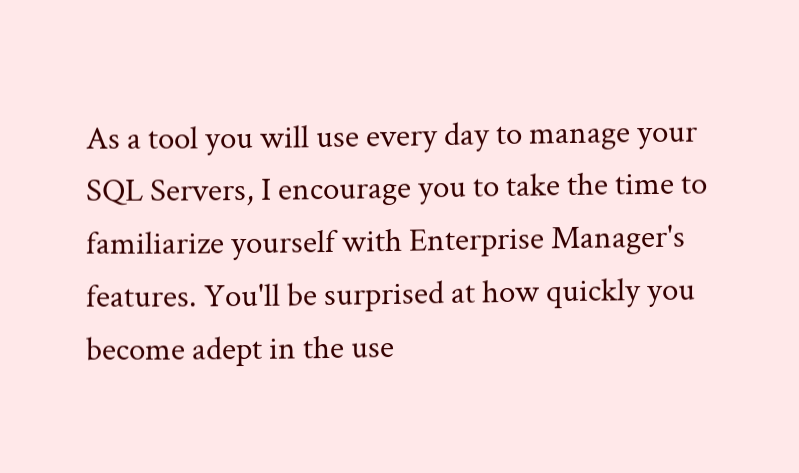As a tool you will use every day to manage your SQL Servers, I encourage you to take the time to familiarize yourself with Enterprise Manager's features. You'll be surprised at how quickly you become adept in the use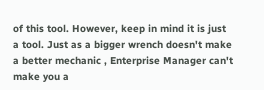of this tool. However, keep in mind it is just a tool. Just as a bigger wrench doesn't make a better mechanic , Enterprise Manager can't make you a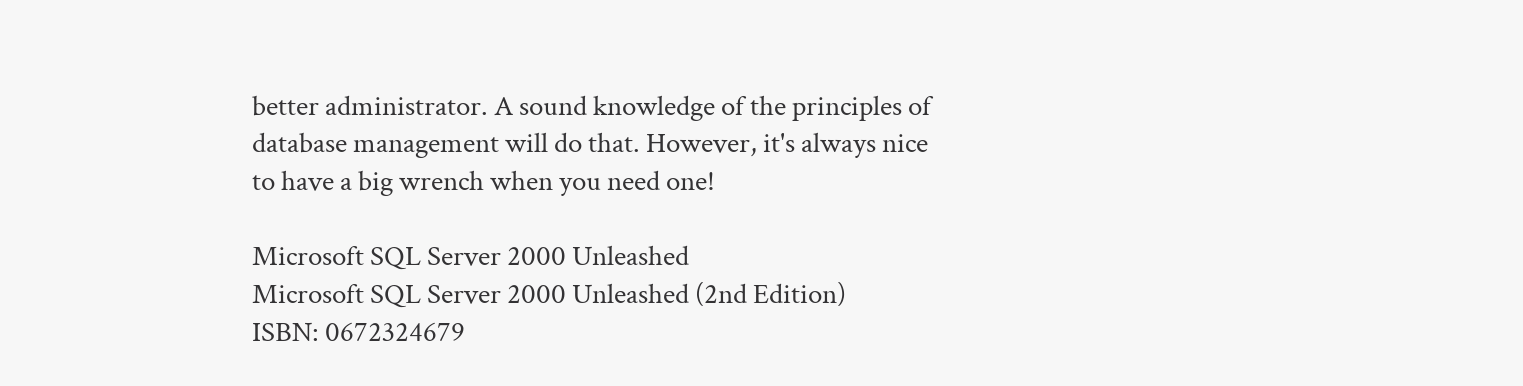better administrator. A sound knowledge of the principles of database management will do that. However, it's always nice to have a big wrench when you need one!

Microsoft SQL Server 2000 Unleashed
Microsoft SQL Server 2000 Unleashed (2nd Edition)
ISBN: 0672324679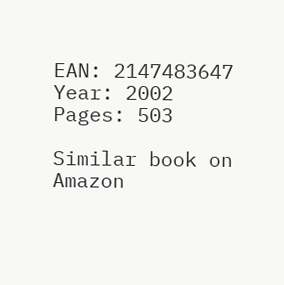EAN: 2147483647
Year: 2002
Pages: 503

Similar book on Amazon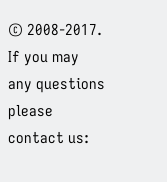© 2008-2017.
If you may any questions please contact us: